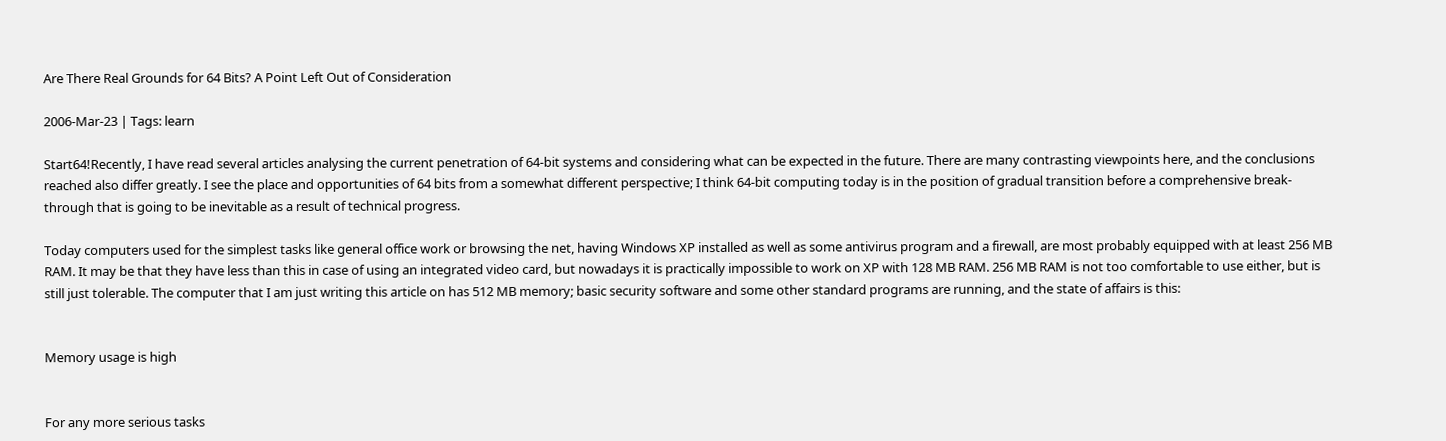Are There Real Grounds for 64 Bits? A Point Left Out of Consideration

2006-Mar-23 | Tags: learn

Start64!Recently, I have read several articles analysing the current penetration of 64-bit systems and considering what can be expected in the future. There are many contrasting viewpoints here, and the conclusions reached also differ greatly. I see the place and opportunities of 64 bits from a somewhat different perspective; I think 64-bit computing today is in the position of gradual transition before a comprehensive break-through that is going to be inevitable as a result of technical progress.

Today computers used for the simplest tasks like general office work or browsing the net, having Windows XP installed as well as some antivirus program and a firewall, are most probably equipped with at least 256 MB RAM. It may be that they have less than this in case of using an integrated video card, but nowadays it is practically impossible to work on XP with 128 MB RAM. 256 MB RAM is not too comfortable to use either, but is still just tolerable. The computer that I am just writing this article on has 512 MB memory; basic security software and some other standard programs are running, and the state of affairs is this:


Memory usage is high


For any more serious tasks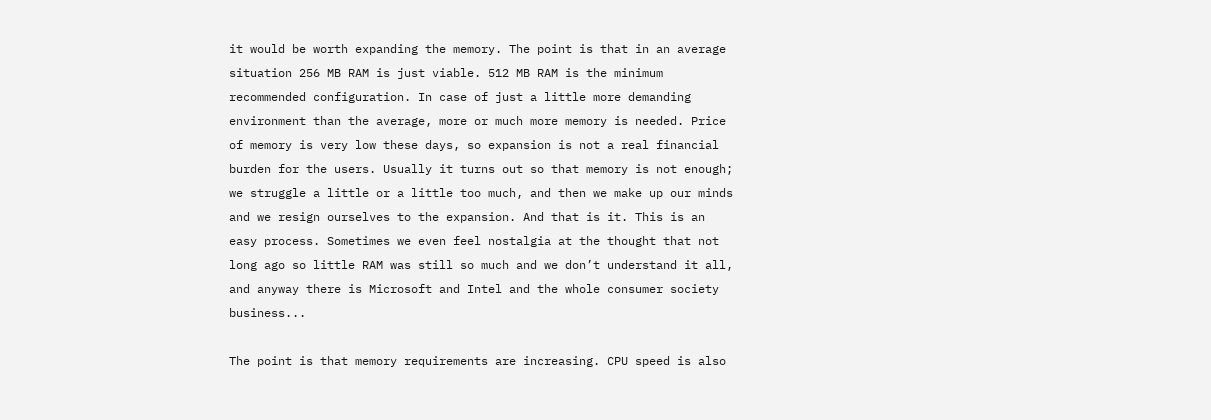it would be worth expanding the memory. The point is that in an average situation 256 MB RAM is just viable. 512 MB RAM is the minimum recommended configuration. In case of just a little more demanding environment than the average, more or much more memory is needed. Price of memory is very low these days, so expansion is not a real financial burden for the users. Usually it turns out so that memory is not enough; we struggle a little or a little too much, and then we make up our minds and we resign ourselves to the expansion. And that is it. This is an easy process. Sometimes we even feel nostalgia at the thought that not long ago so little RAM was still so much and we don’t understand it all, and anyway there is Microsoft and Intel and the whole consumer society business...

The point is that memory requirements are increasing. CPU speed is also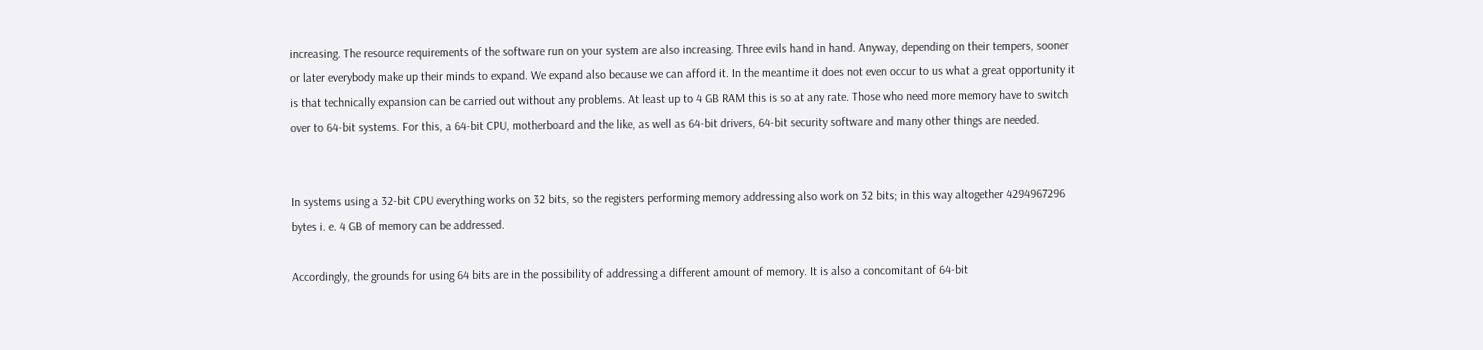increasing. The resource requirements of the software run on your system are also increasing. Three evils hand in hand. Anyway, depending on their tempers, sooner or later everybody make up their minds to expand. We expand also because we can afford it. In the meantime it does not even occur to us what a great opportunity it is that technically expansion can be carried out without any problems. At least up to 4 GB RAM this is so at any rate. Those who need more memory have to switch over to 64-bit systems. For this, a 64-bit CPU, motherboard and the like, as well as 64-bit drivers, 64-bit security software and many other things are needed.


In systems using a 32-bit CPU everything works on 32 bits, so the registers performing memory addressing also work on 32 bits; in this way altogether 4294967296 bytes i. e. 4 GB of memory can be addressed.

Accordingly, the grounds for using 64 bits are in the possibility of addressing a different amount of memory. It is also a concomitant of 64-bit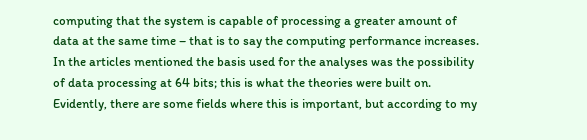computing that the system is capable of processing a greater amount of data at the same time – that is to say the computing performance increases. In the articles mentioned the basis used for the analyses was the possibility of data processing at 64 bits; this is what the theories were built on. Evidently, there are some fields where this is important, but according to my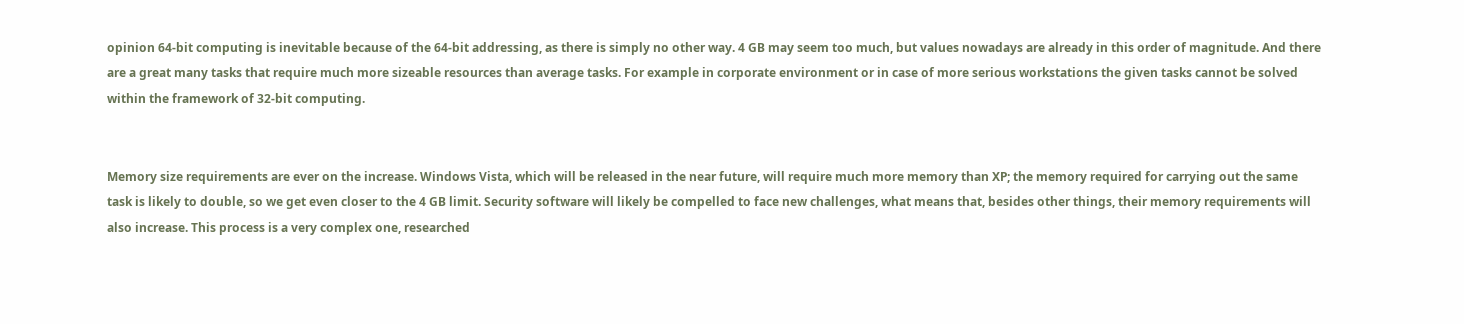opinion 64-bit computing is inevitable because of the 64-bit addressing, as there is simply no other way. 4 GB may seem too much, but values nowadays are already in this order of magnitude. And there are a great many tasks that require much more sizeable resources than average tasks. For example in corporate environment or in case of more serious workstations the given tasks cannot be solved within the framework of 32-bit computing.


Memory size requirements are ever on the increase. Windows Vista, which will be released in the near future, will require much more memory than XP; the memory required for carrying out the same task is likely to double, so we get even closer to the 4 GB limit. Security software will likely be compelled to face new challenges, what means that, besides other things, their memory requirements will also increase. This process is a very complex one, researched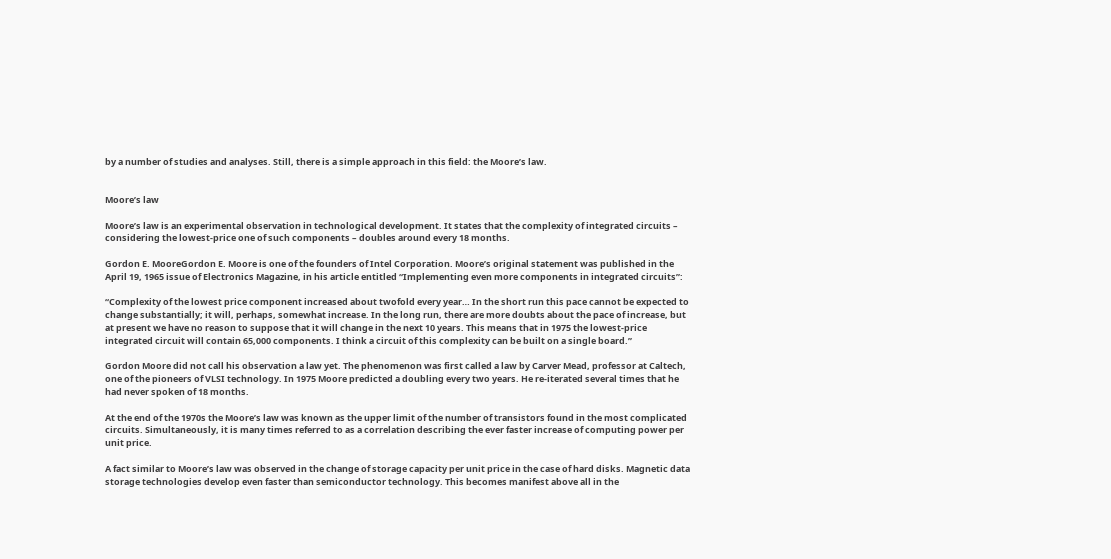by a number of studies and analyses. Still, there is a simple approach in this field: the Moore’s law.


Moore’s law

Moore’s law is an experimental observation in technological development. It states that the complexity of integrated circuits – considering the lowest-price one of such components – doubles around every 18 months.

Gordon E. MooreGordon E. Moore is one of the founders of Intel Corporation. Moore’s original statement was published in the April 19, 1965 issue of Electronics Magazine, in his article entitled “Implementing even more components in integrated circuits”:

“Complexity of the lowest price component increased about twofold every year… In the short run this pace cannot be expected to change substantially; it will, perhaps, somewhat increase. In the long run, there are more doubts about the pace of increase, but at present we have no reason to suppose that it will change in the next 10 years. This means that in 1975 the lowest-price integrated circuit will contain 65,000 components. I think a circuit of this complexity can be built on a single board.”

Gordon Moore did not call his observation a law yet. The phenomenon was first called a law by Carver Mead, professor at Caltech, one of the pioneers of VLSI technology. In 1975 Moore predicted a doubling every two years. He re-iterated several times that he had never spoken of 18 months.

At the end of the 1970s the Moore’s law was known as the upper limit of the number of transistors found in the most complicated circuits. Simultaneously, it is many times referred to as a correlation describing the ever faster increase of computing power per unit price.

A fact similar to Moore’s law was observed in the change of storage capacity per unit price in the case of hard disks. Magnetic data storage technologies develop even faster than semiconductor technology. This becomes manifest above all in the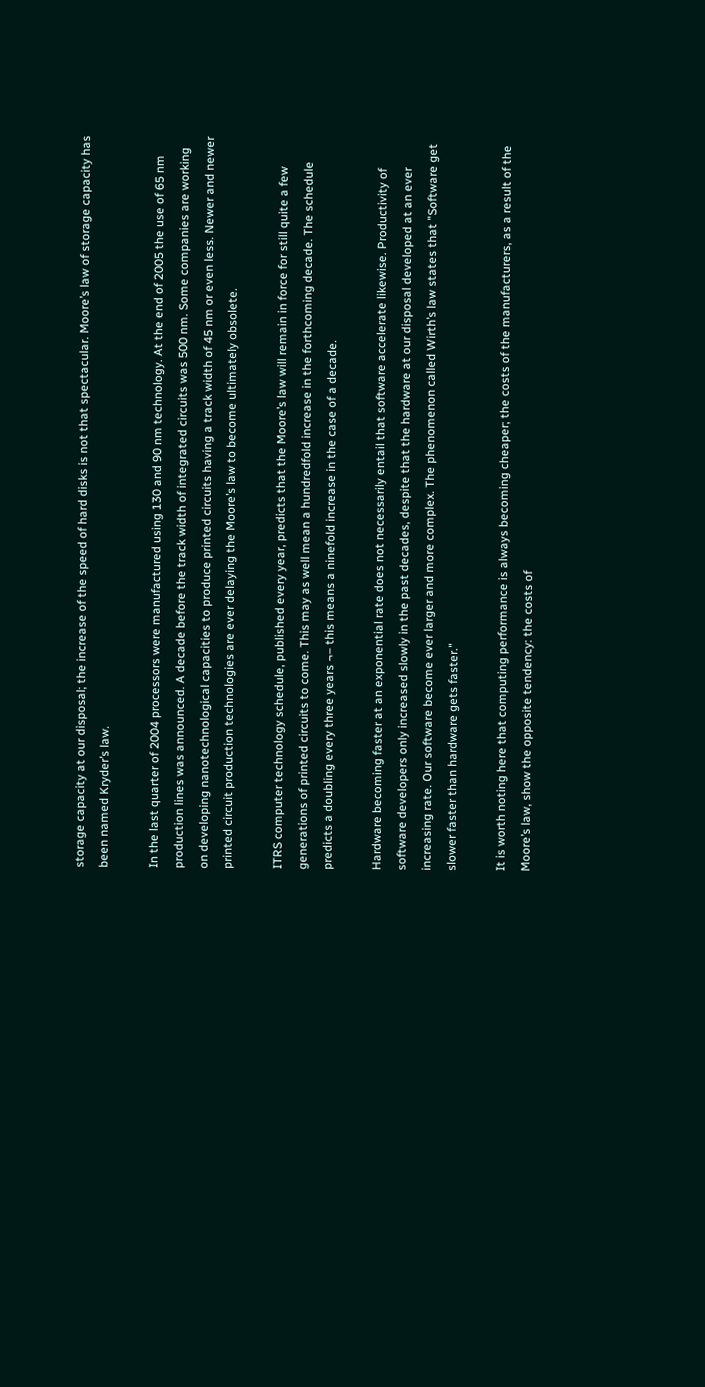storage capacity at our disposal; the increase of the speed of hard disks is not that spectacular. Moore’s law of storage capacity has been named Kryder’s law.

In the last quarter of 2004 processors were manufactured using 130 and 90 nm technology. At the end of 2005 the use of 65 nm production lines was announced. A decade before the track width of integrated circuits was 500 nm. Some companies are working on developing nanotechnological capacities to produce printed circuits having a track width of 45 nm or even less. Newer and newer printed circuit production technologies are ever delaying the Moore’s law to become ultimately obsolete.

ITRS computer technology schedule, published every year, predicts that the Moore’s law will remain in force for still quite a few generations of printed circuits to come. This may as well mean a hundredfold increase in the forthcoming decade. The schedule predicts a doubling every three years ¬– this means a ninefold increase in the case of a decade.

Hardware becoming faster at an exponential rate does not necessarily entail that software accelerate likewise. Productivity of software developers only increased slowly in the past decades, despite that the hardware at our disposal developed at an ever increasing rate. Our software become ever larger and more complex. The phenomenon called Wirth’s law states that "Software get slower faster than hardware gets faster."

It is worth noting here that computing performance is always becoming cheaper; the costs of the manufacturers, as a result of the Moore’s law, show the opposite tendency: the costs of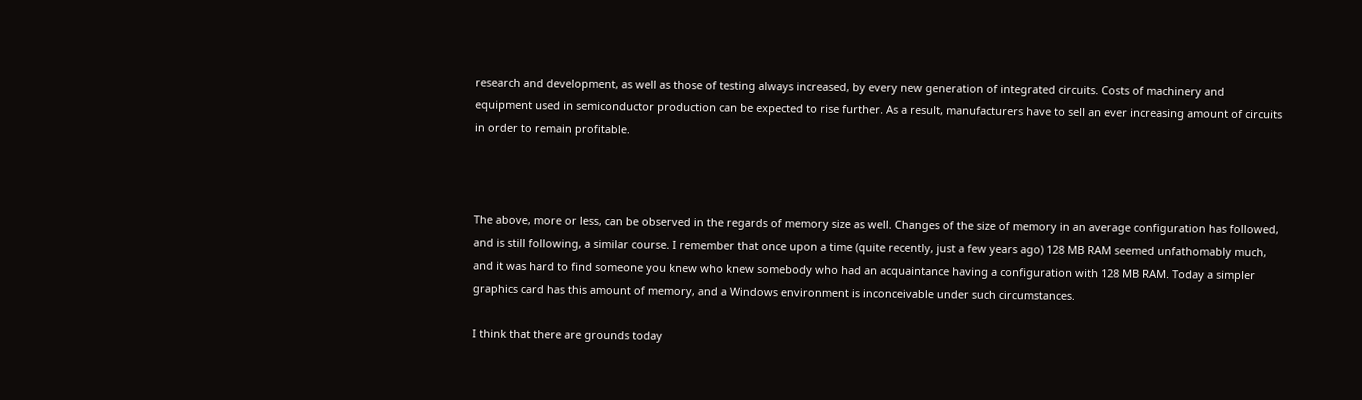research and development, as well as those of testing always increased, by every new generation of integrated circuits. Costs of machinery and equipment used in semiconductor production can be expected to rise further. As a result, manufacturers have to sell an ever increasing amount of circuits in order to remain profitable.



The above, more or less, can be observed in the regards of memory size as well. Changes of the size of memory in an average configuration has followed, and is still following, a similar course. I remember that once upon a time (quite recently, just a few years ago) 128 MB RAM seemed unfathomably much, and it was hard to find someone you knew who knew somebody who had an acquaintance having a configuration with 128 MB RAM. Today a simpler graphics card has this amount of memory, and a Windows environment is inconceivable under such circumstances.

I think that there are grounds today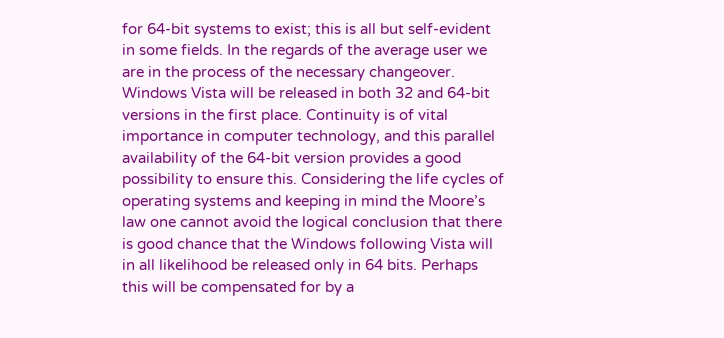for 64-bit systems to exist; this is all but self-evident in some fields. In the regards of the average user we are in the process of the necessary changeover. Windows Vista will be released in both 32 and 64-bit versions in the first place. Continuity is of vital importance in computer technology, and this parallel availability of the 64-bit version provides a good possibility to ensure this. Considering the life cycles of operating systems and keeping in mind the Moore’s law one cannot avoid the logical conclusion that there is good chance that the Windows following Vista will in all likelihood be released only in 64 bits. Perhaps this will be compensated for by a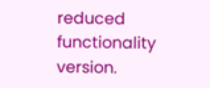reduced functionality version.